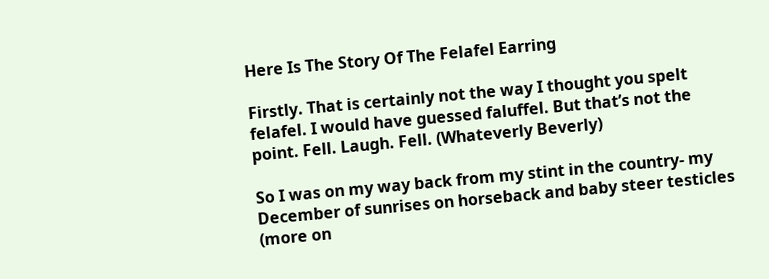Here Is The Story Of The Felafel Earring

Firstly. That is certainly not the way I thought you spelt felafel. I would have guessed faluffel. But that’s not the point. Fell. Laugh. Fell. (Whateverly Beverly)

So I was on my way back from my stint in the country- my December of sunrises on horseback and baby steer testicles (more on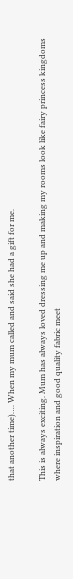that another time)…. When my mum called and said she had a gift for me.

This is always exciting. Mum has always loved dressing me up and making my rooms look like fairy princess kingdoms where inspiration and good quality fabric meet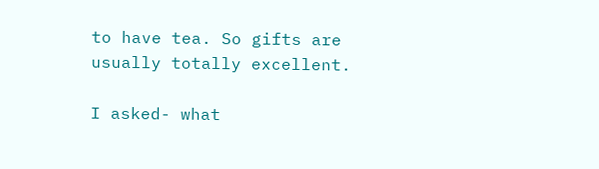to have tea. So gifts are usually totally excellent.

I asked- what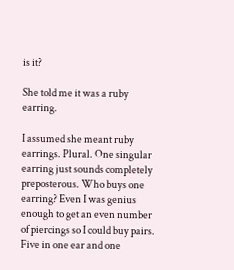is it?

She told me it was a ruby earring.

I assumed she meant ruby earrings. Plural. One singular earring just sounds completely preposterous. Who buys one earring? Even I was genius enough to get an even number of piercings so I could buy pairs. Five in one ear and one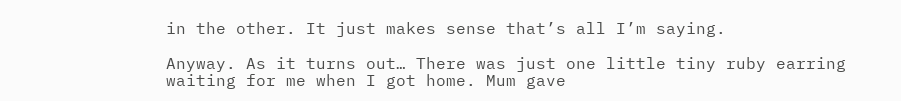in the other. It just makes sense that’s all I’m saying.

Anyway. As it turns out… There was just one little tiny ruby earring waiting for me when I got home. Mum gave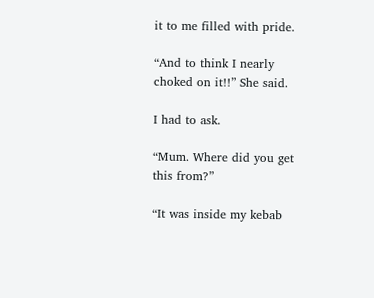it to me filled with pride.

“And to think I nearly choked on it!!” She said.

I had to ask.

“Mum. Where did you get this from?”

“It was inside my kebab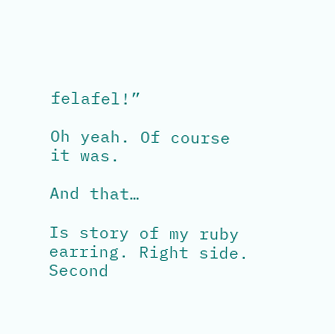felafel!”

Oh yeah. Of course it was.

And that…

Is story of my ruby earring. Right side. Second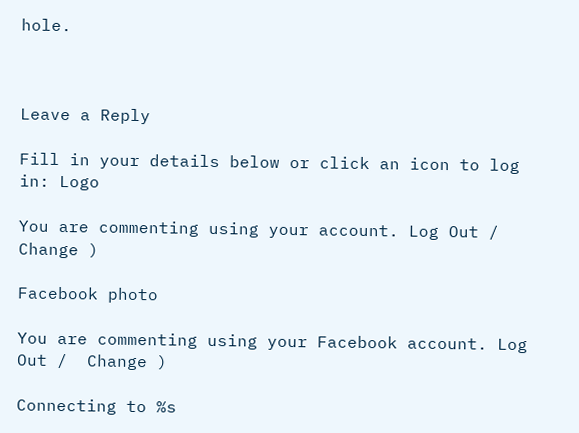hole.



Leave a Reply

Fill in your details below or click an icon to log in: Logo

You are commenting using your account. Log Out /  Change )

Facebook photo

You are commenting using your Facebook account. Log Out /  Change )

Connecting to %s